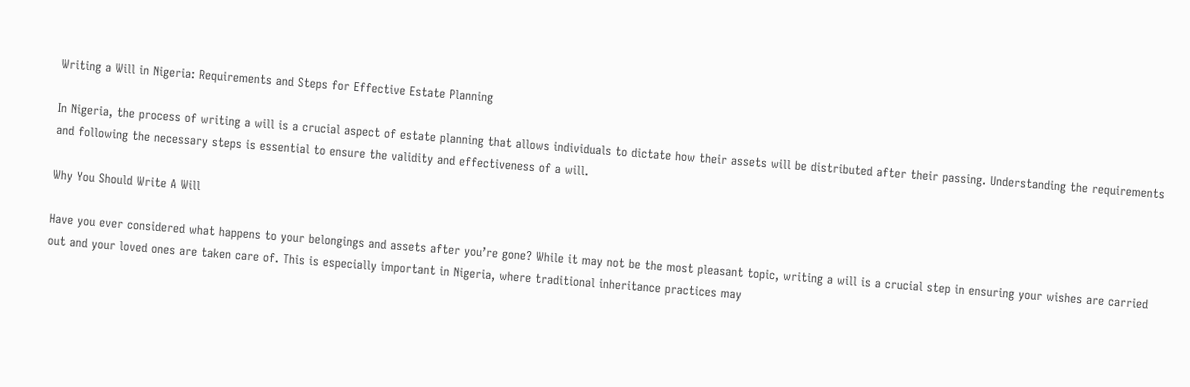Writing a Will in Nigeria: Requirements and Steps for Effective Estate Planning

In Nigeria, the process of writing a will is a crucial aspect of estate planning that allows individuals to dictate how their assets will be distributed after their passing. Understanding the requirements and following the necessary steps is essential to ensure the validity and effectiveness of a will.

Why You Should Write A Will

Have you ever considered what happens to your belongings and assets after you’re gone? While it may not be the most pleasant topic, writing a will is a crucial step in ensuring your wishes are carried out and your loved ones are taken care of. This is especially important in Nigeria, where traditional inheritance practices may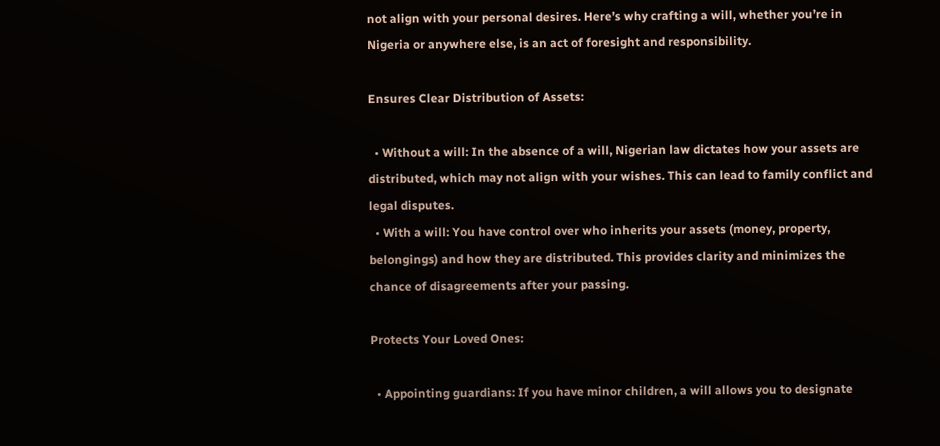not align with your personal desires. Here’s why crafting a will, whether you’re in Nigeria or anywhere else, is an act of foresight and responsibility.

Ensures Clear Distribution of Assets:

  • Without a will: In the absence of a will, Nigerian law dictates how your assets are distributed, which may not align with your wishes. This can lead to family conflict and legal disputes.
  • With a will: You have control over who inherits your assets (money, property, belongings) and how they are distributed. This provides clarity and minimizes the chance of disagreements after your passing.

Protects Your Loved Ones:

  • Appointing guardians: If you have minor children, a will allows you to designate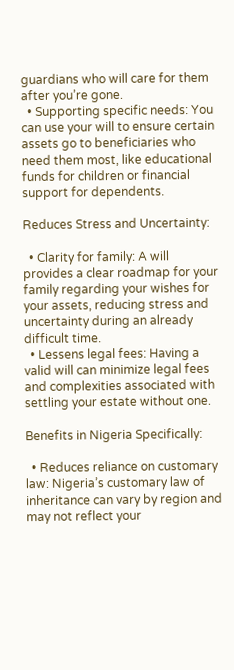guardians who will care for them after you’re gone.
  • Supporting specific needs: You can use your will to ensure certain assets go to beneficiaries who need them most, like educational funds for children or financial support for dependents.

Reduces Stress and Uncertainty:

  • Clarity for family: A will provides a clear roadmap for your family regarding your wishes for your assets, reducing stress and uncertainty during an already difficult time.
  • Lessens legal fees: Having a valid will can minimize legal fees and complexities associated with settling your estate without one.

Benefits in Nigeria Specifically:

  • Reduces reliance on customary law: Nigeria’s customary law of inheritance can vary by region and may not reflect your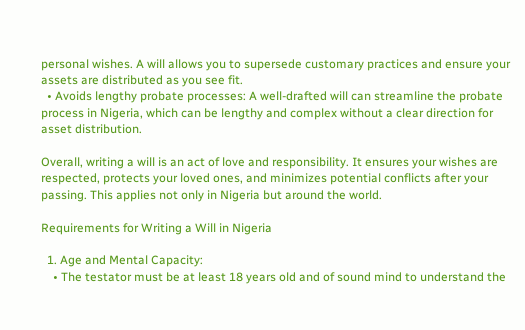personal wishes. A will allows you to supersede customary practices and ensure your assets are distributed as you see fit.
  • Avoids lengthy probate processes: A well-drafted will can streamline the probate process in Nigeria, which can be lengthy and complex without a clear direction for asset distribution.

Overall, writing a will is an act of love and responsibility. It ensures your wishes are respected, protects your loved ones, and minimizes potential conflicts after your passing. This applies not only in Nigeria but around the world.

Requirements for Writing a Will in Nigeria

  1. Age and Mental Capacity:
    • The testator must be at least 18 years old and of sound mind to understand the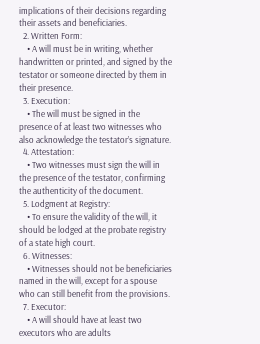implications of their decisions regarding their assets and beneficiaries.
  2. Written Form:
    • A will must be in writing, whether handwritten or printed, and signed by the testator or someone directed by them in their presence.
  3. Execution:
    • The will must be signed in the presence of at least two witnesses who also acknowledge the testator’s signature.
  4. Attestation:
    • Two witnesses must sign the will in the presence of the testator, confirming the authenticity of the document.
  5. Lodgment at Registry:
    • To ensure the validity of the will, it should be lodged at the probate registry of a state high court.
  6. Witnesses:
    • Witnesses should not be beneficiaries named in the will, except for a spouse who can still benefit from the provisions.
  7. Executor:
    • A will should have at least two executors who are adults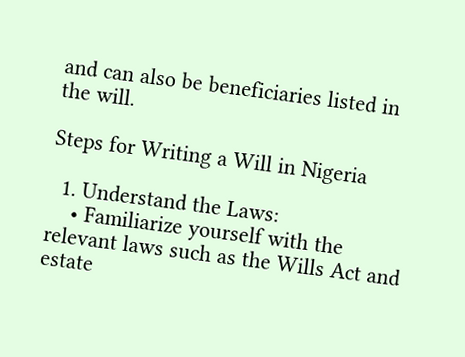and can also be beneficiaries listed in the will.

Steps for Writing a Will in Nigeria

  1. Understand the Laws:
    • Familiarize yourself with the relevant laws such as the Wills Act and estate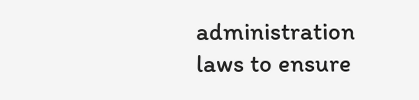administration laws to ensure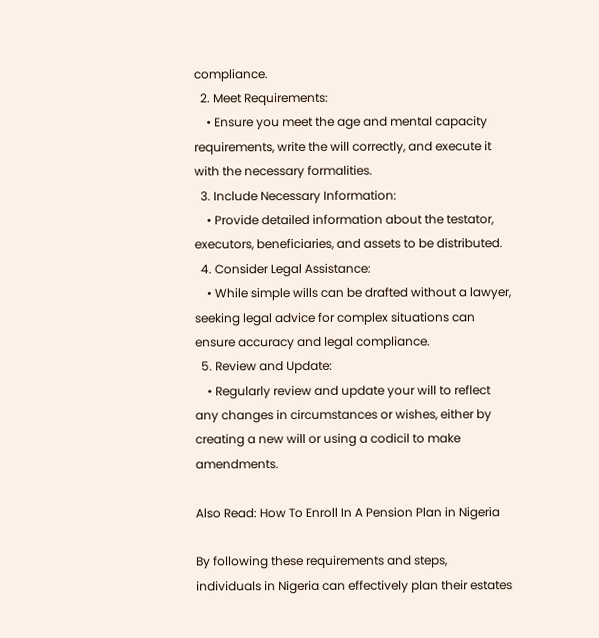compliance.
  2. Meet Requirements:
    • Ensure you meet the age and mental capacity requirements, write the will correctly, and execute it with the necessary formalities.
  3. Include Necessary Information:
    • Provide detailed information about the testator, executors, beneficiaries, and assets to be distributed.
  4. Consider Legal Assistance:
    • While simple wills can be drafted without a lawyer, seeking legal advice for complex situations can ensure accuracy and legal compliance.
  5. Review and Update:
    • Regularly review and update your will to reflect any changes in circumstances or wishes, either by creating a new will or using a codicil to make amendments.

Also Read: How To Enroll In A Pension Plan in Nigeria

By following these requirements and steps, individuals in Nigeria can effectively plan their estates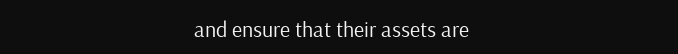and ensure that their assets are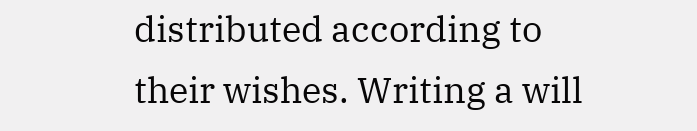distributed according to their wishes. Writing a will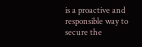is a proactive and responsible way to secure the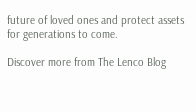future of loved ones and protect assets for generations to come.

Discover more from The Lenco Blog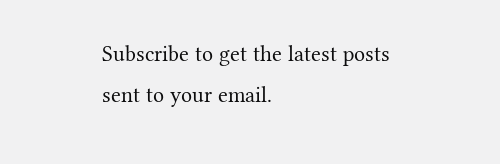Subscribe to get the latest posts sent to your email.